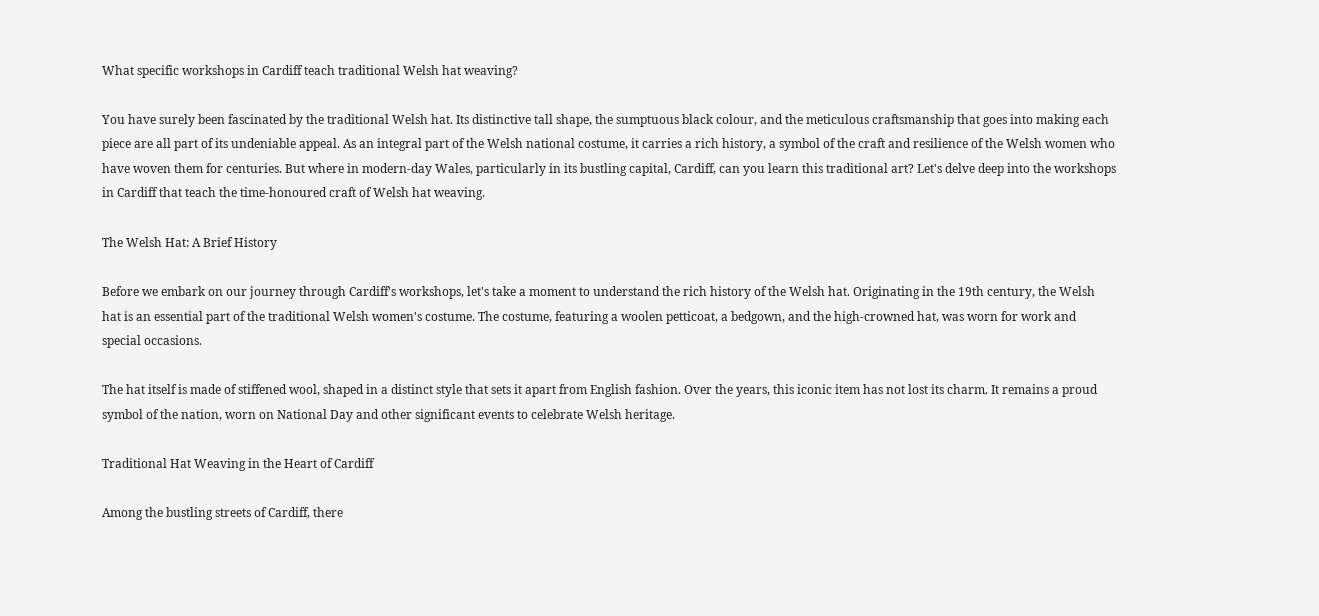What specific workshops in Cardiff teach traditional Welsh hat weaving?

You have surely been fascinated by the traditional Welsh hat. Its distinctive tall shape, the sumptuous black colour, and the meticulous craftsmanship that goes into making each piece are all part of its undeniable appeal. As an integral part of the Welsh national costume, it carries a rich history, a symbol of the craft and resilience of the Welsh women who have woven them for centuries. But where in modern-day Wales, particularly in its bustling capital, Cardiff, can you learn this traditional art? Let's delve deep into the workshops in Cardiff that teach the time-honoured craft of Welsh hat weaving.

The Welsh Hat: A Brief History

Before we embark on our journey through Cardiff's workshops, let's take a moment to understand the rich history of the Welsh hat. Originating in the 19th century, the Welsh hat is an essential part of the traditional Welsh women's costume. The costume, featuring a woolen petticoat, a bedgown, and the high-crowned hat, was worn for work and special occasions.

The hat itself is made of stiffened wool, shaped in a distinct style that sets it apart from English fashion. Over the years, this iconic item has not lost its charm. It remains a proud symbol of the nation, worn on National Day and other significant events to celebrate Welsh heritage.

Traditional Hat Weaving in the Heart of Cardiff

Among the bustling streets of Cardiff, there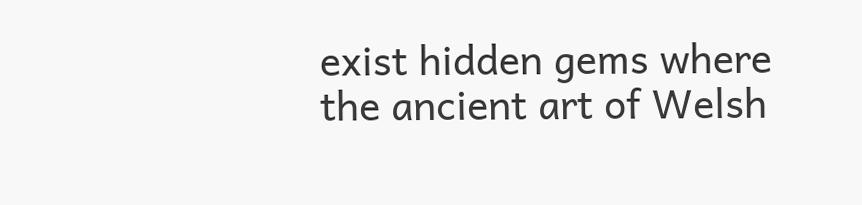exist hidden gems where the ancient art of Welsh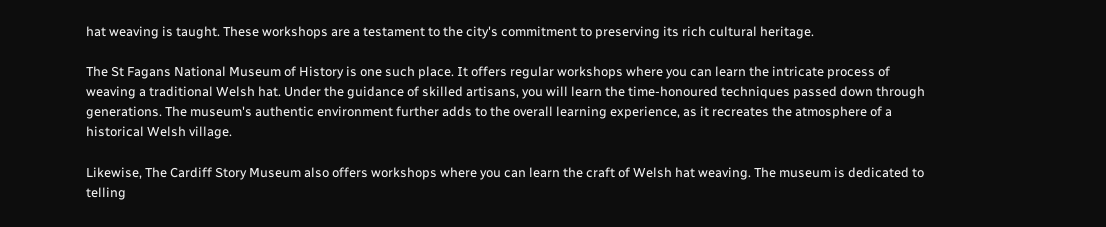hat weaving is taught. These workshops are a testament to the city's commitment to preserving its rich cultural heritage.

The St Fagans National Museum of History is one such place. It offers regular workshops where you can learn the intricate process of weaving a traditional Welsh hat. Under the guidance of skilled artisans, you will learn the time-honoured techniques passed down through generations. The museum's authentic environment further adds to the overall learning experience, as it recreates the atmosphere of a historical Welsh village.

Likewise, The Cardiff Story Museum also offers workshops where you can learn the craft of Welsh hat weaving. The museum is dedicated to telling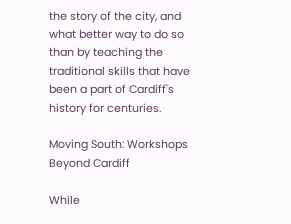the story of the city, and what better way to do so than by teaching the traditional skills that have been a part of Cardiff's history for centuries.

Moving South: Workshops Beyond Cardiff

While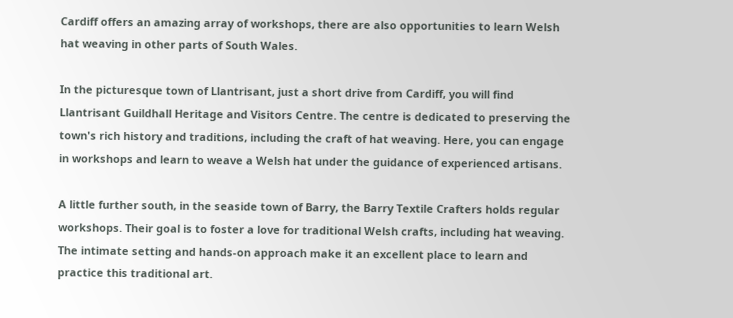Cardiff offers an amazing array of workshops, there are also opportunities to learn Welsh hat weaving in other parts of South Wales.

In the picturesque town of Llantrisant, just a short drive from Cardiff, you will find Llantrisant Guildhall Heritage and Visitors Centre. The centre is dedicated to preserving the town's rich history and traditions, including the craft of hat weaving. Here, you can engage in workshops and learn to weave a Welsh hat under the guidance of experienced artisans.

A little further south, in the seaside town of Barry, the Barry Textile Crafters holds regular workshops. Their goal is to foster a love for traditional Welsh crafts, including hat weaving. The intimate setting and hands-on approach make it an excellent place to learn and practice this traditional art.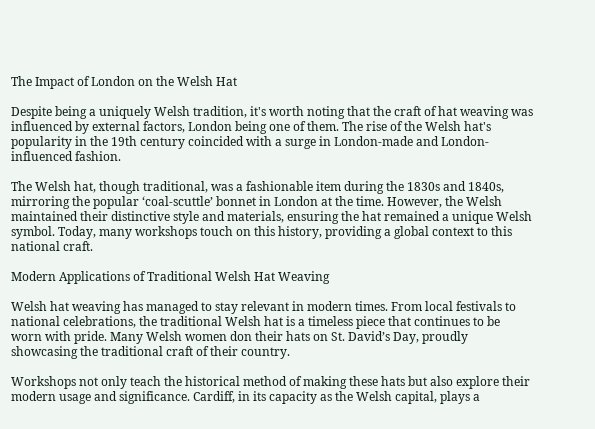The Impact of London on the Welsh Hat

Despite being a uniquely Welsh tradition, it's worth noting that the craft of hat weaving was influenced by external factors, London being one of them. The rise of the Welsh hat's popularity in the 19th century coincided with a surge in London-made and London-influenced fashion.

The Welsh hat, though traditional, was a fashionable item during the 1830s and 1840s, mirroring the popular ‘coal-scuttle’ bonnet in London at the time. However, the Welsh maintained their distinctive style and materials, ensuring the hat remained a unique Welsh symbol. Today, many workshops touch on this history, providing a global context to this national craft.

Modern Applications of Traditional Welsh Hat Weaving

Welsh hat weaving has managed to stay relevant in modern times. From local festivals to national celebrations, the traditional Welsh hat is a timeless piece that continues to be worn with pride. Many Welsh women don their hats on St. David’s Day, proudly showcasing the traditional craft of their country.

Workshops not only teach the historical method of making these hats but also explore their modern usage and significance. Cardiff, in its capacity as the Welsh capital, plays a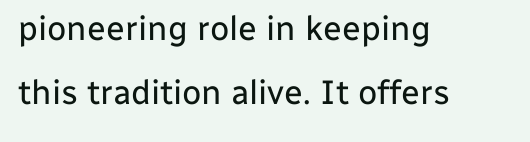pioneering role in keeping this tradition alive. It offers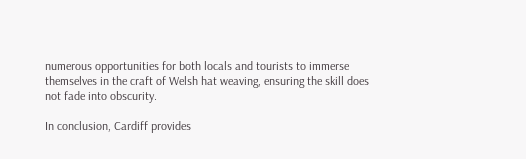numerous opportunities for both locals and tourists to immerse themselves in the craft of Welsh hat weaving, ensuring the skill does not fade into obscurity.

In conclusion, Cardiff provides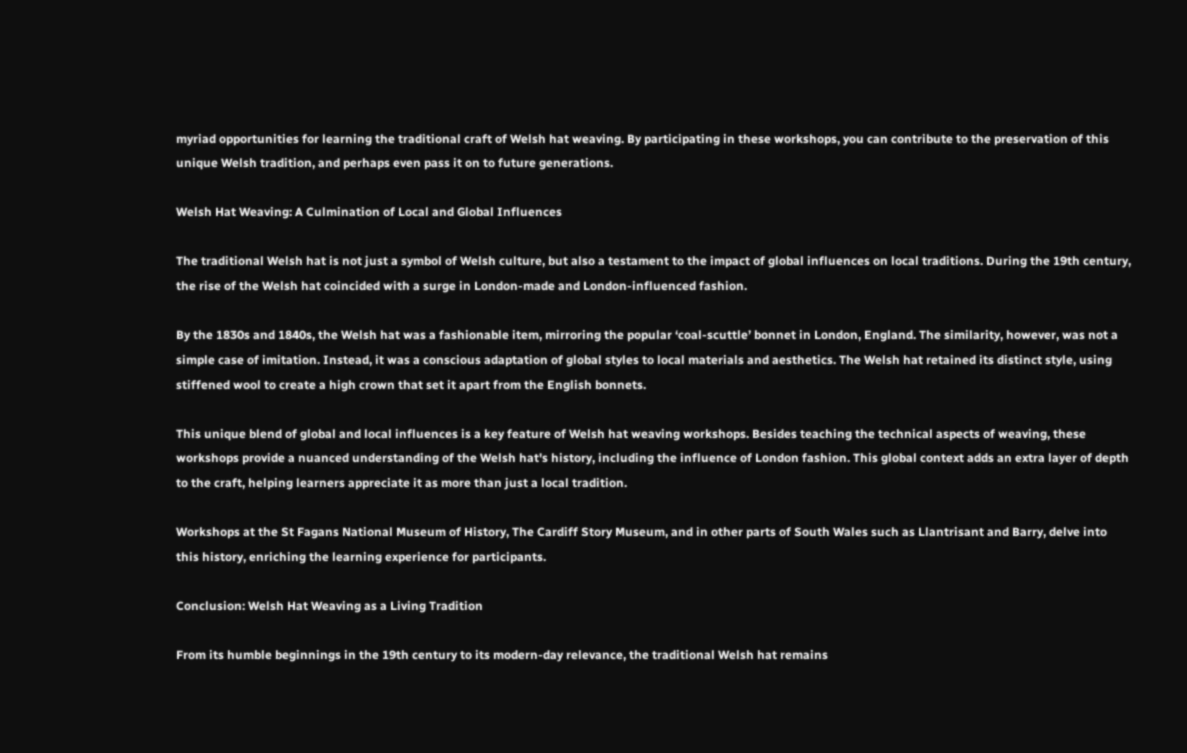myriad opportunities for learning the traditional craft of Welsh hat weaving. By participating in these workshops, you can contribute to the preservation of this unique Welsh tradition, and perhaps even pass it on to future generations.

Welsh Hat Weaving: A Culmination of Local and Global Influences

The traditional Welsh hat is not just a symbol of Welsh culture, but also a testament to the impact of global influences on local traditions. During the 19th century, the rise of the Welsh hat coincided with a surge in London-made and London-influenced fashion.

By the 1830s and 1840s, the Welsh hat was a fashionable item, mirroring the popular ‘coal-scuttle’ bonnet in London, England. The similarity, however, was not a simple case of imitation. Instead, it was a conscious adaptation of global styles to local materials and aesthetics. The Welsh hat retained its distinct style, using stiffened wool to create a high crown that set it apart from the English bonnets.

This unique blend of global and local influences is a key feature of Welsh hat weaving workshops. Besides teaching the technical aspects of weaving, these workshops provide a nuanced understanding of the Welsh hat's history, including the influence of London fashion. This global context adds an extra layer of depth to the craft, helping learners appreciate it as more than just a local tradition.

Workshops at the St Fagans National Museum of History, The Cardiff Story Museum, and in other parts of South Wales such as Llantrisant and Barry, delve into this history, enriching the learning experience for participants.

Conclusion: Welsh Hat Weaving as a Living Tradition

From its humble beginnings in the 19th century to its modern-day relevance, the traditional Welsh hat remains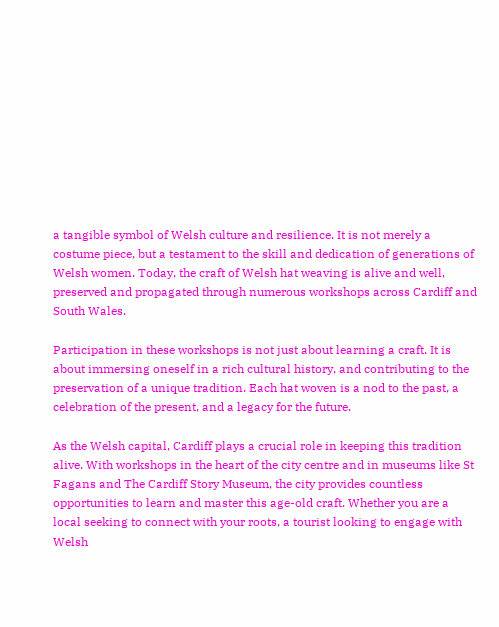a tangible symbol of Welsh culture and resilience. It is not merely a costume piece, but a testament to the skill and dedication of generations of Welsh women. Today, the craft of Welsh hat weaving is alive and well, preserved and propagated through numerous workshops across Cardiff and South Wales.

Participation in these workshops is not just about learning a craft. It is about immersing oneself in a rich cultural history, and contributing to the preservation of a unique tradition. Each hat woven is a nod to the past, a celebration of the present, and a legacy for the future.

As the Welsh capital, Cardiff plays a crucial role in keeping this tradition alive. With workshops in the heart of the city centre and in museums like St Fagans and The Cardiff Story Museum, the city provides countless opportunities to learn and master this age-old craft. Whether you are a local seeking to connect with your roots, a tourist looking to engage with Welsh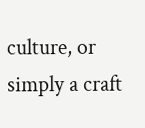culture, or simply a craft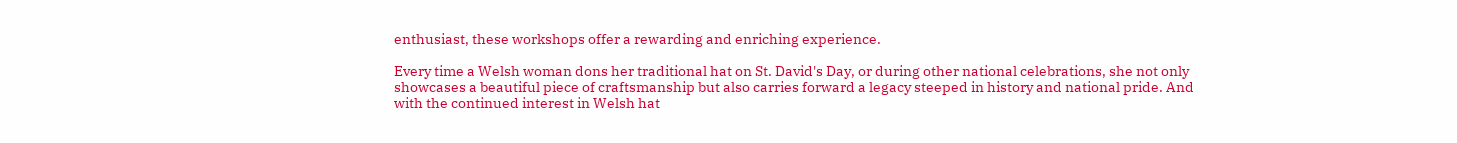enthusiast, these workshops offer a rewarding and enriching experience.

Every time a Welsh woman dons her traditional hat on St. David's Day, or during other national celebrations, she not only showcases a beautiful piece of craftsmanship but also carries forward a legacy steeped in history and national pride. And with the continued interest in Welsh hat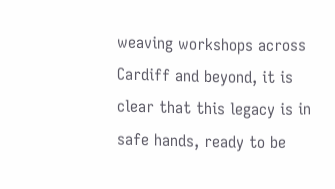weaving workshops across Cardiff and beyond, it is clear that this legacy is in safe hands, ready to be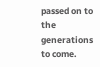passed on to the generations to come.